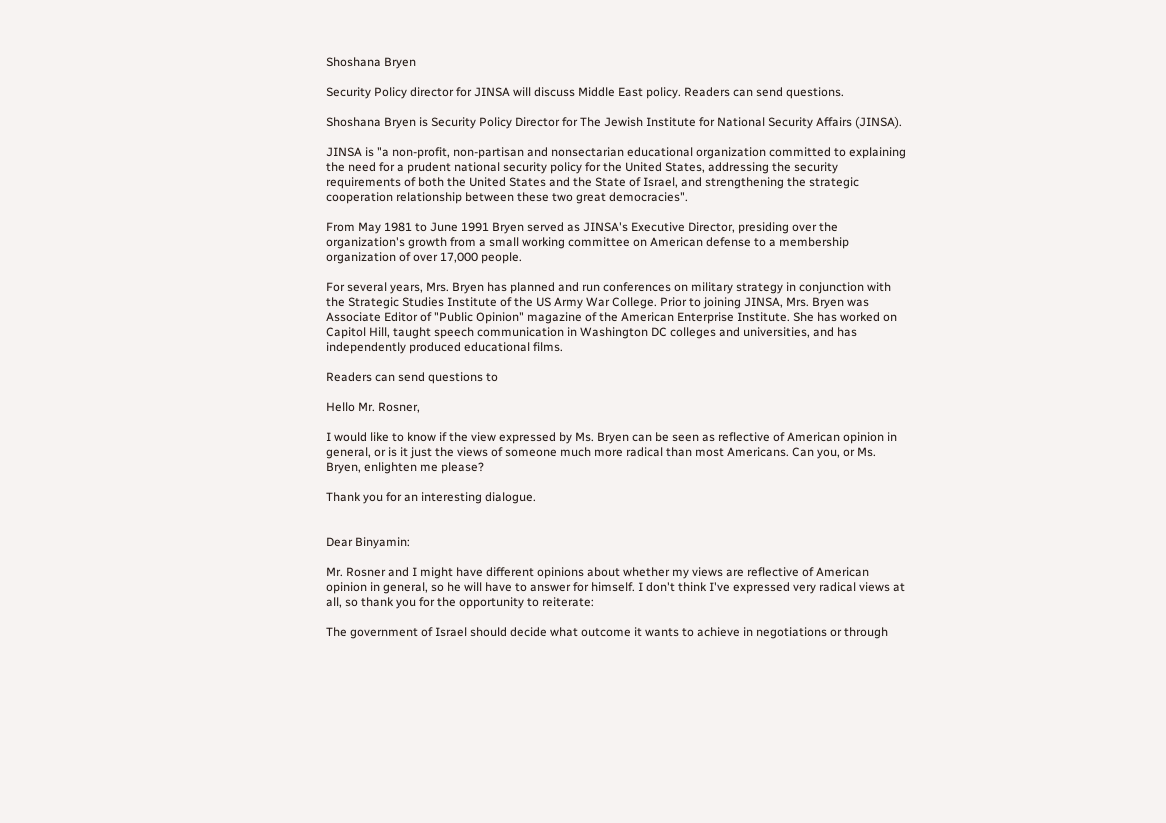Shoshana Bryen

Security Policy director for JINSA will discuss Middle East policy. Readers can send questions.

Shoshana Bryen is Security Policy Director for The Jewish Institute for National Security Affairs (JINSA).

JINSA is "a non-profit, non-partisan and nonsectarian educational organization committed to explaining the need for a prudent national security policy for the United States, addressing the security requirements of both the United States and the State of Israel, and strengthening the strategic cooperation relationship between these two great democracies".

From May 1981 to June 1991 Bryen served as JINSA's Executive Director, presiding over the organization's growth from a small working committee on American defense to a membership organization of over 17,000 people.

For several years, Mrs. Bryen has planned and run conferences on military strategy in conjunction with the Strategic Studies Institute of the US Army War College. Prior to joining JINSA, Mrs. Bryen was Associate Editor of "Public Opinion" magazine of the American Enterprise Institute. She has worked on Capitol Hill, taught speech communication in Washington DC colleges and universities, and has independently produced educational films.

Readers can send questions to

Hello Mr. Rosner,

I would like to know if the view expressed by Ms. Bryen can be seen as reflective of American opinion in general, or is it just the views of someone much more radical than most Americans. Can you, or Ms. Bryen, enlighten me please?

Thank you for an interesting dialogue.


Dear Binyamin:

Mr. Rosner and I might have different opinions about whether my views are reflective of American opinion in general, so he will have to answer for himself. I don't think I've expressed very radical views at all, so thank you for the opportunity to reiterate:

The government of Israel should decide what outcome it wants to achieve in negotiations or through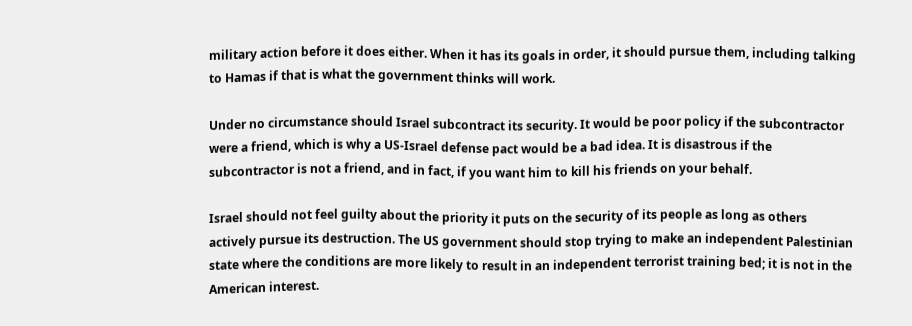military action before it does either. When it has its goals in order, it should pursue them, including talking to Hamas if that is what the government thinks will work.

Under no circumstance should Israel subcontract its security. It would be poor policy if the subcontractor were a friend, which is why a US-Israel defense pact would be a bad idea. It is disastrous if the subcontractor is not a friend, and in fact, if you want him to kill his friends on your behalf.

Israel should not feel guilty about the priority it puts on the security of its people as long as others actively pursue its destruction. The US government should stop trying to make an independent Palestinian state where the conditions are more likely to result in an independent terrorist training bed; it is not in the American interest.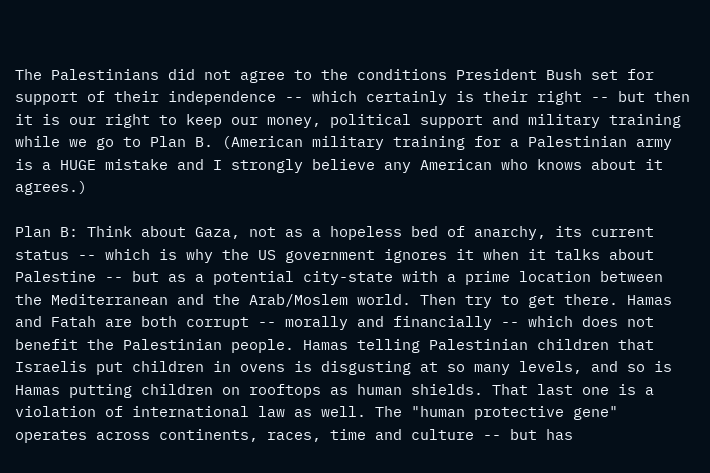The Palestinians did not agree to the conditions President Bush set for support of their independence -- which certainly is their right -- but then it is our right to keep our money, political support and military training while we go to Plan B. (American military training for a Palestinian army is a HUGE mistake and I strongly believe any American who knows about it agrees.)

Plan B: Think about Gaza, not as a hopeless bed of anarchy, its current status -- which is why the US government ignores it when it talks about Palestine -- but as a potential city-state with a prime location between the Mediterranean and the Arab/Moslem world. Then try to get there. Hamas and Fatah are both corrupt -- morally and financially -- which does not benefit the Palestinian people. Hamas telling Palestinian children that Israelis put children in ovens is disgusting at so many levels, and so is Hamas putting children on rooftops as human shields. That last one is a violation of international law as well. The "human protective gene" operates across continents, races, time and culture -- but has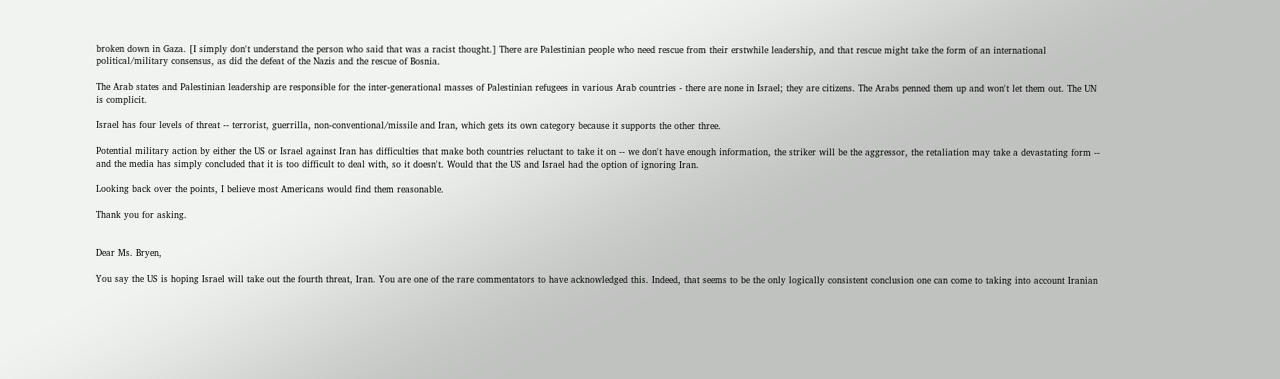broken down in Gaza. [I simply don't understand the person who said that was a racist thought.] There are Palestinian people who need rescue from their erstwhile leadership, and that rescue might take the form of an international political/military consensus, as did the defeat of the Nazis and the rescue of Bosnia.

The Arab states and Palestinian leadership are responsible for the inter-generational masses of Palestinian refugees in various Arab countries - there are none in Israel; they are citizens. The Arabs penned them up and won't let them out. The UN is complicit.

Israel has four levels of threat -- terrorist, guerrilla, non-conventional/missile and Iran, which gets its own category because it supports the other three.

Potential military action by either the US or Israel against Iran has difficulties that make both countries reluctant to take it on -- we don't have enough information, the striker will be the aggressor, the retaliation may take a devastating form -- and the media has simply concluded that it is too difficult to deal with, so it doesn't. Would that the US and Israel had the option of ignoring Iran.

Looking back over the points, I believe most Americans would find them reasonable.

Thank you for asking.


Dear Ms. Bryen,

You say the US is hoping Israel will take out the fourth threat, Iran. You are one of the rare commentators to have acknowledged this. Indeed, that seems to be the only logically consistent conclusion one can come to taking into account Iranian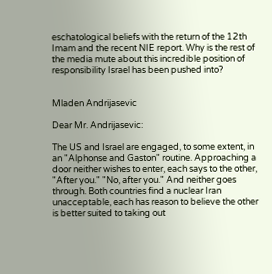eschatological beliefs with the return of the 12th Imam and the recent NIE report. Why is the rest of the media mute about this incredible position of responsibility Israel has been pushed into?


Mladen Andrijasevic

Dear Mr. Andrijasevic:

The US and Israel are engaged, to some extent, in an "Alphonse and Gaston" routine. Approaching a door neither wishes to enter, each says to the other, "After you." "No, after you." And neither goes through. Both countries find a nuclear Iran unacceptable, each has reason to believe the other is better suited to taking out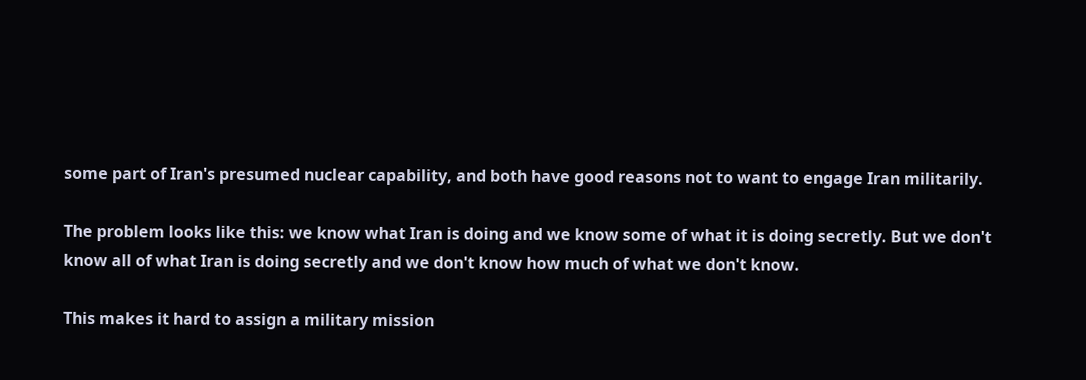some part of Iran's presumed nuclear capability, and both have good reasons not to want to engage Iran militarily.

The problem looks like this: we know what Iran is doing and we know some of what it is doing secretly. But we don't know all of what Iran is doing secretly and we don't know how much of what we don't know.

This makes it hard to assign a military mission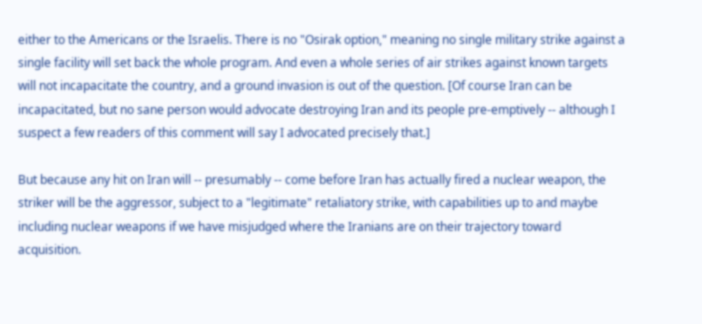either to the Americans or the Israelis. There is no "Osirak option," meaning no single military strike against a single facility will set back the whole program. And even a whole series of air strikes against known targets will not incapacitate the country, and a ground invasion is out of the question. [Of course Iran can be incapacitated, but no sane person would advocate destroying Iran and its people pre-emptively -- although I suspect a few readers of this comment will say I advocated precisely that.]

But because any hit on Iran will -- presumably -- come before Iran has actually fired a nuclear weapon, the striker will be the aggressor, subject to a "legitimate" retaliatory strike, with capabilities up to and maybe including nuclear weapons if we have misjudged where the Iranians are on their trajectory toward acquisition.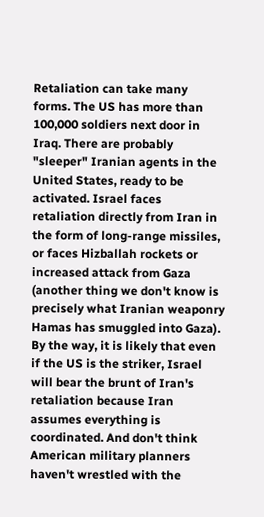Retaliation can take many forms. The US has more than 100,000 soldiers next door in Iraq. There are probably "sleeper" Iranian agents in the United States, ready to be activated. Israel faces retaliation directly from Iran in the form of long-range missiles, or faces Hizballah rockets or increased attack from Gaza (another thing we don't know is precisely what Iranian weaponry Hamas has smuggled into Gaza). By the way, it is likely that even if the US is the striker, Israel will bear the brunt of Iran's retaliation because Iran assumes everything is coordinated. And don't think American military planners haven't wrestled with the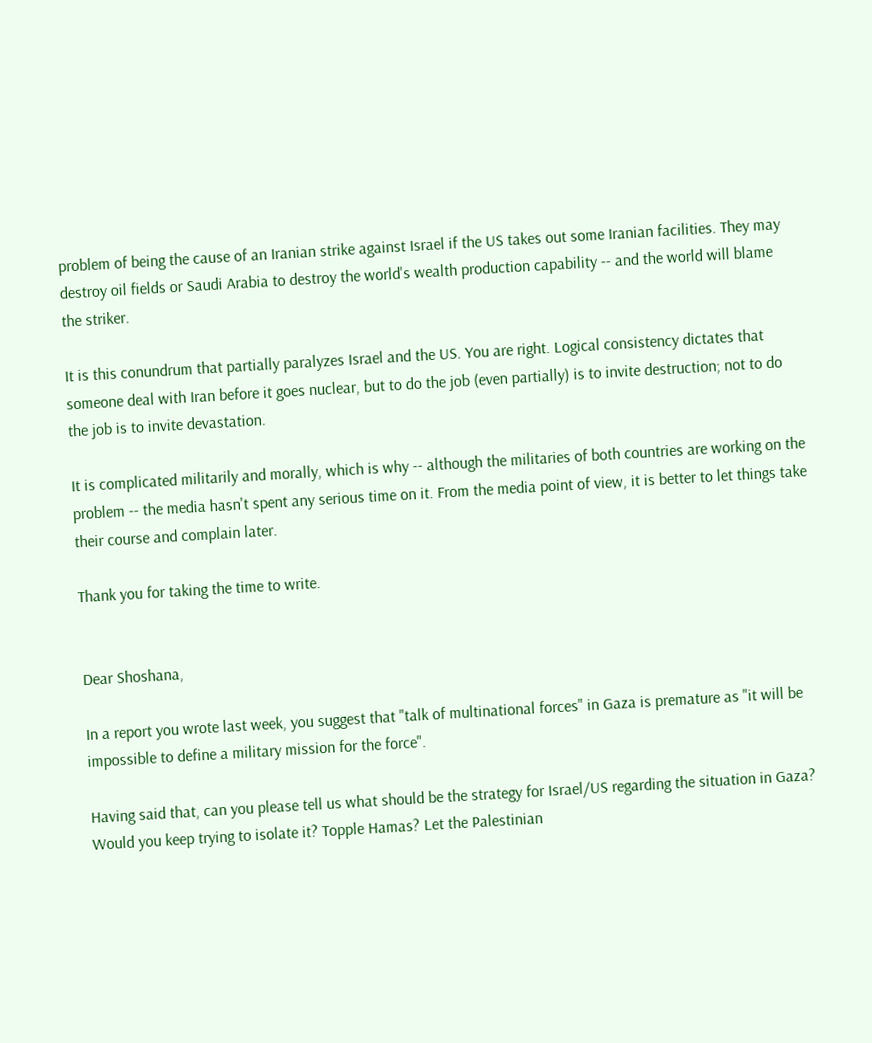problem of being the cause of an Iranian strike against Israel if the US takes out some Iranian facilities. They may destroy oil fields or Saudi Arabia to destroy the world's wealth production capability -- and the world will blame the striker.

It is this conundrum that partially paralyzes Israel and the US. You are right. Logical consistency dictates that someone deal with Iran before it goes nuclear, but to do the job (even partially) is to invite destruction; not to do the job is to invite devastation.

It is complicated militarily and morally, which is why -- although the militaries of both countries are working on the problem -- the media hasn't spent any serious time on it. From the media point of view, it is better to let things take their course and complain later.

Thank you for taking the time to write.


Dear Shoshana,

In a report you wrote last week, you suggest that "talk of multinational forces" in Gaza is premature as "it will be impossible to define a military mission for the force".

Having said that, can you please tell us what should be the strategy for Israel/US regarding the situation in Gaza? Would you keep trying to isolate it? Topple Hamas? Let the Palestinian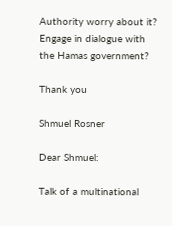Authority worry about it? Engage in dialogue with the Hamas government?

Thank you

Shmuel Rosner

Dear Shmuel:

Talk of a multinational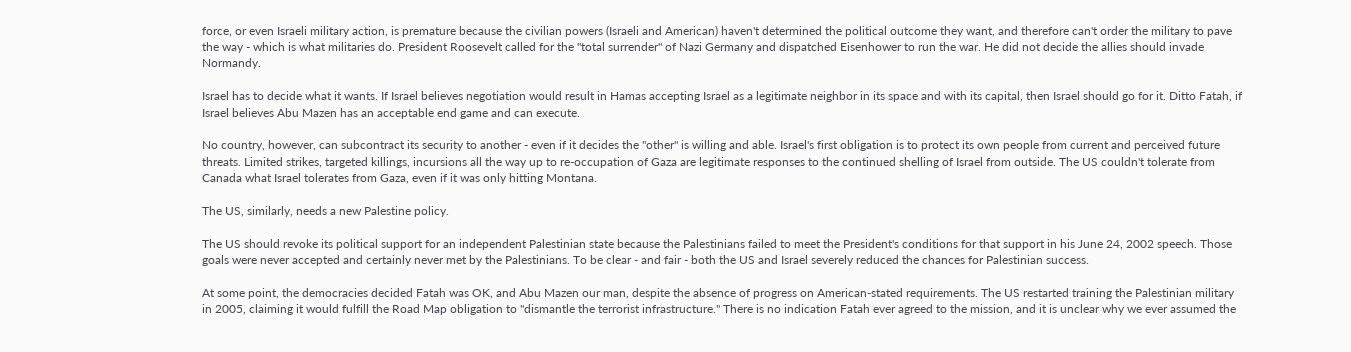force, or even Israeli military action, is premature because the civilian powers (Israeli and American) haven't determined the political outcome they want, and therefore can't order the military to pave the way - which is what militaries do. President Roosevelt called for the "total surrender" of Nazi Germany and dispatched Eisenhower to run the war. He did not decide the allies should invade Normandy.

Israel has to decide what it wants. If Israel believes negotiation would result in Hamas accepting Israel as a legitimate neighbor in its space and with its capital, then Israel should go for it. Ditto Fatah, if Israel believes Abu Mazen has an acceptable end game and can execute.

No country, however, can subcontract its security to another - even if it decides the "other" is willing and able. Israel's first obligation is to protect its own people from current and perceived future threats. Limited strikes, targeted killings, incursions all the way up to re-occupation of Gaza are legitimate responses to the continued shelling of Israel from outside. The US couldn't tolerate from Canada what Israel tolerates from Gaza, even if it was only hitting Montana.

The US, similarly, needs a new Palestine policy.

The US should revoke its political support for an independent Palestinian state because the Palestinians failed to meet the President's conditions for that support in his June 24, 2002 speech. Those goals were never accepted and certainly never met by the Palestinians. To be clear - and fair - both the US and Israel severely reduced the chances for Palestinian success.

At some point, the democracies decided Fatah was OK, and Abu Mazen our man, despite the absence of progress on American-stated requirements. The US restarted training the Palestinian military in 2005, claiming it would fulfill the Road Map obligation to "dismantle the terrorist infrastructure." There is no indication Fatah ever agreed to the mission, and it is unclear why we ever assumed the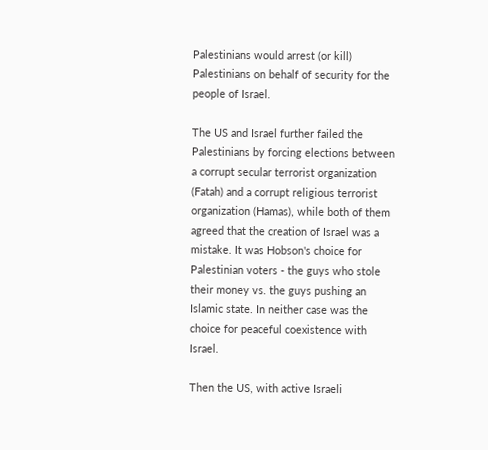Palestinians would arrest (or kill) Palestinians on behalf of security for the people of Israel.

The US and Israel further failed the Palestinians by forcing elections between a corrupt secular terrorist organization (Fatah) and a corrupt religious terrorist organization (Hamas), while both of them agreed that the creation of Israel was a mistake. It was Hobson's choice for Palestinian voters - the guys who stole their money vs. the guys pushing an Islamic state. In neither case was the choice for peaceful coexistence with Israel.

Then the US, with active Israeli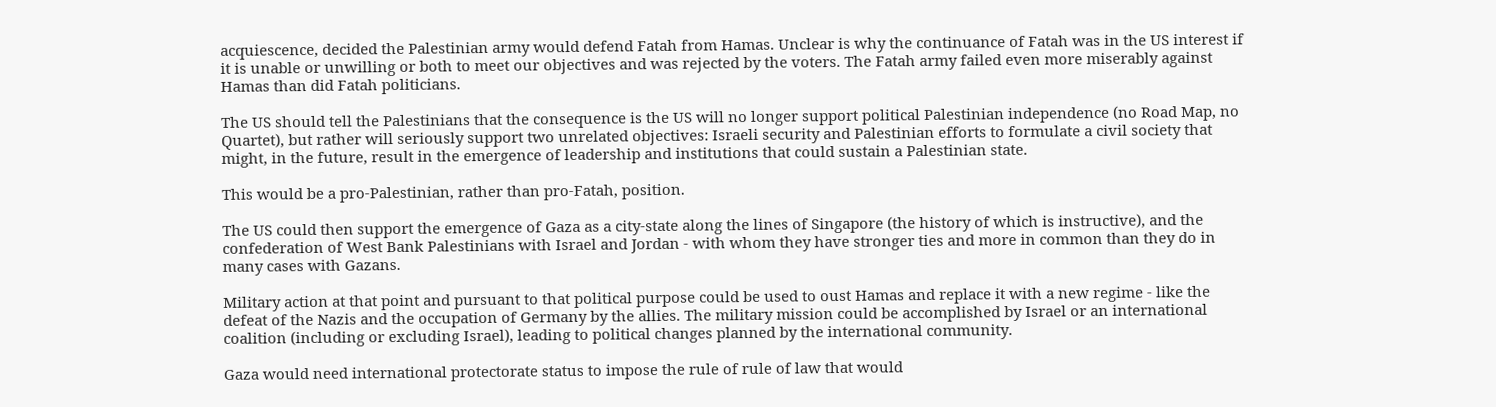acquiescence, decided the Palestinian army would defend Fatah from Hamas. Unclear is why the continuance of Fatah was in the US interest if it is unable or unwilling or both to meet our objectives and was rejected by the voters. The Fatah army failed even more miserably against Hamas than did Fatah politicians.

The US should tell the Palestinians that the consequence is the US will no longer support political Palestinian independence (no Road Map, no Quartet), but rather will seriously support two unrelated objectives: Israeli security and Palestinian efforts to formulate a civil society that might, in the future, result in the emergence of leadership and institutions that could sustain a Palestinian state.

This would be a pro-Palestinian, rather than pro-Fatah, position.

The US could then support the emergence of Gaza as a city-state along the lines of Singapore (the history of which is instructive), and the confederation of West Bank Palestinians with Israel and Jordan - with whom they have stronger ties and more in common than they do in many cases with Gazans.

Military action at that point and pursuant to that political purpose could be used to oust Hamas and replace it with a new regime - like the defeat of the Nazis and the occupation of Germany by the allies. The military mission could be accomplished by Israel or an international coalition (including or excluding Israel), leading to political changes planned by the international community.

Gaza would need international protectorate status to impose the rule of rule of law that would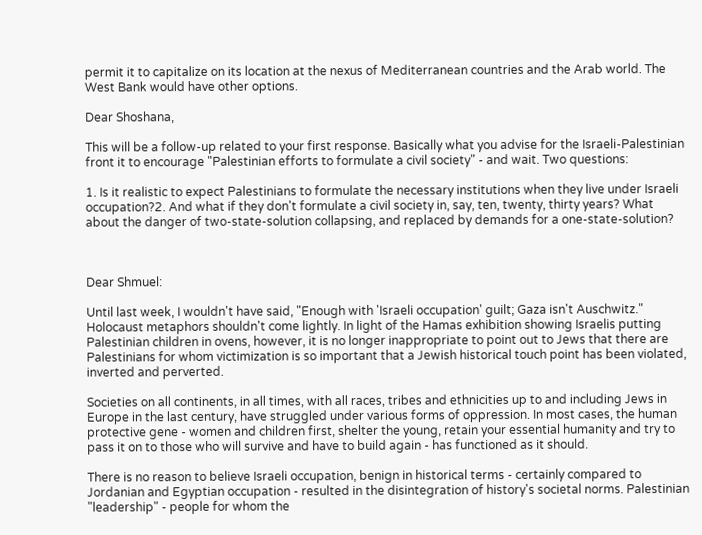permit it to capitalize on its location at the nexus of Mediterranean countries and the Arab world. The West Bank would have other options.

Dear Shoshana,

This will be a follow-up related to your first response. Basically what you advise for the Israeli-Palestinian front it to encourage "Palestinian efforts to formulate a civil society" - and wait. Two questions:

1. Is it realistic to expect Palestinians to formulate the necessary institutions when they live under Israeli occupation?2. And what if they don't formulate a civil society in, say, ten, twenty, thirty years? What about the danger of two-state-solution collapsing, and replaced by demands for a one-state-solution?



Dear Shmuel:

Until last week, I wouldn't have said, "Enough with 'Israeli occupation' guilt; Gaza isn't Auschwitz." Holocaust metaphors shouldn't come lightly. In light of the Hamas exhibition showing Israelis putting Palestinian children in ovens, however, it is no longer inappropriate to point out to Jews that there are Palestinians for whom victimization is so important that a Jewish historical touch point has been violated, inverted and perverted.

Societies on all continents, in all times, with all races, tribes and ethnicities up to and including Jews in Europe in the last century, have struggled under various forms of oppression. In most cases, the human protective gene - women and children first, shelter the young, retain your essential humanity and try to pass it on to those who will survive and have to build again - has functioned as it should.

There is no reason to believe Israeli occupation, benign in historical terms - certainly compared to Jordanian and Egyptian occupation - resulted in the disintegration of history's societal norms. Palestinian "leadership" - people for whom the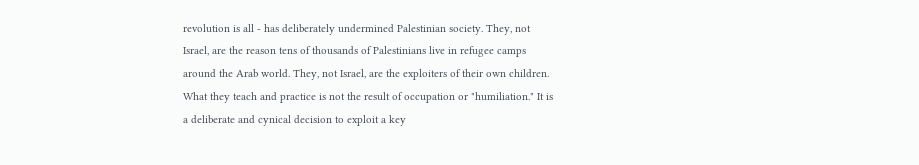revolution is all - has deliberately undermined Palestinian society. They, not Israel, are the reason tens of thousands of Palestinians live in refugee camps around the Arab world. They, not Israel, are the exploiters of their own children. What they teach and practice is not the result of occupation or "humiliation." It is a deliberate and cynical decision to exploit a key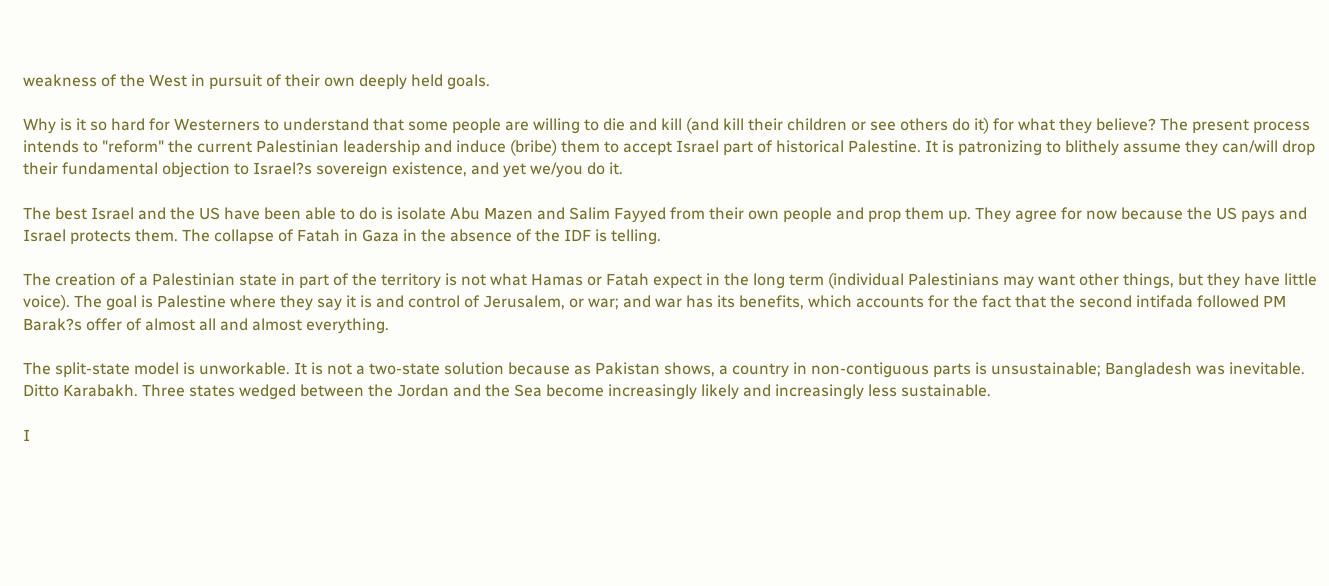weakness of the West in pursuit of their own deeply held goals.

Why is it so hard for Westerners to understand that some people are willing to die and kill (and kill their children or see others do it) for what they believe? The present process intends to "reform" the current Palestinian leadership and induce (bribe) them to accept Israel part of historical Palestine. It is patronizing to blithely assume they can/will drop their fundamental objection to Israel?s sovereign existence, and yet we/you do it.

The best Israel and the US have been able to do is isolate Abu Mazen and Salim Fayyed from their own people and prop them up. They agree for now because the US pays and Israel protects them. The collapse of Fatah in Gaza in the absence of the IDF is telling.

The creation of a Palestinian state in part of the territory is not what Hamas or Fatah expect in the long term (individual Palestinians may want other things, but they have little voice). The goal is Palestine where they say it is and control of Jerusalem, or war; and war has its benefits, which accounts for the fact that the second intifada followed PM Barak?s offer of almost all and almost everything.

The split-state model is unworkable. It is not a two-state solution because as Pakistan shows, a country in non-contiguous parts is unsustainable; Bangladesh was inevitable. Ditto Karabakh. Three states wedged between the Jordan and the Sea become increasingly likely and increasingly less sustainable.

I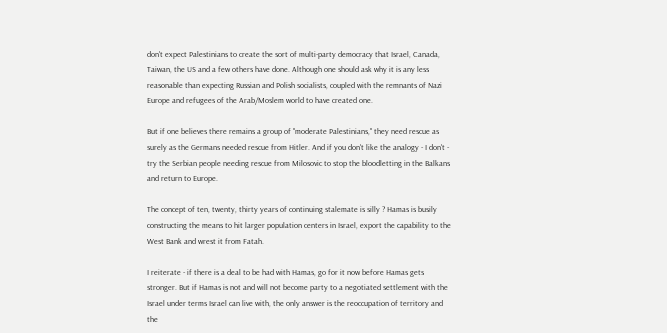don't expect Palestinians to create the sort of multi-party democracy that Israel, Canada, Taiwan, the US and a few others have done. Although one should ask why it is any less reasonable than expecting Russian and Polish socialists, coupled with the remnants of Nazi Europe and refugees of the Arab/Moslem world to have created one.

But if one believes there remains a group of "moderate Palestinians," they need rescue as surely as the Germans needed rescue from Hitler. And if you don't like the analogy - I don't - try the Serbian people needing rescue from Milosovic to stop the bloodletting in the Balkans and return to Europe.

The concept of ten, twenty, thirty years of continuing stalemate is silly ? Hamas is busily constructing the means to hit larger population centers in Israel, export the capability to the West Bank and wrest it from Fatah.

I reiterate - if there is a deal to be had with Hamas, go for it now before Hamas gets stronger. But if Hamas is not and will not become party to a negotiated settlement with the Israel under terms Israel can live with, the only answer is the reoccupation of territory and the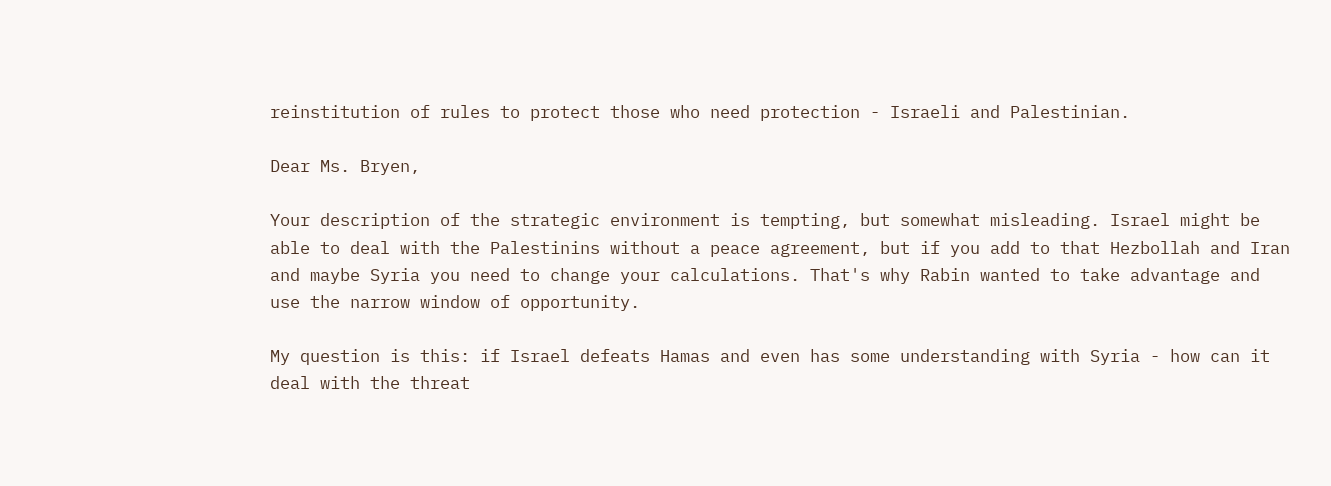reinstitution of rules to protect those who need protection - Israeli and Palestinian.

Dear Ms. Bryen,

Your description of the strategic environment is tempting, but somewhat misleading. Israel might be able to deal with the Palestinins without a peace agreement, but if you add to that Hezbollah and Iran and maybe Syria you need to change your calculations. That's why Rabin wanted to take advantage and use the narrow window of opportunity.

My question is this: if Israel defeats Hamas and even has some understanding with Syria - how can it deal with the threat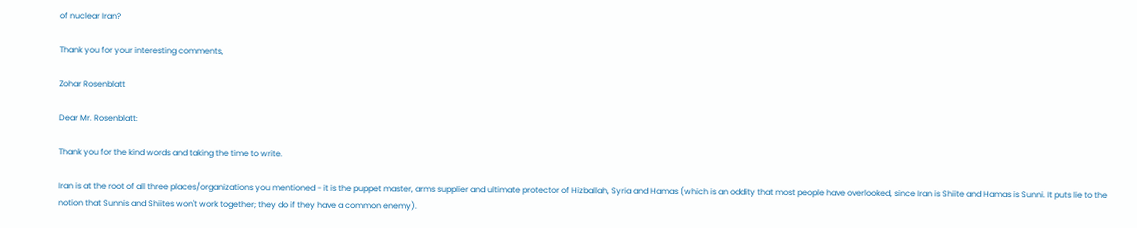of nuclear Iran?

Thank you for your interesting comments,

Zohar Rosenblatt

Dear Mr. Rosenblatt:

Thank you for the kind words and taking the time to write.

Iran is at the root of all three places/organizations you mentioned - it is the puppet master, arms supplier and ultimate protector of Hizballah, Syria and Hamas (which is an oddity that most people have overlooked, since Iran is Shiite and Hamas is Sunni. It puts lie to the notion that Sunnis and Shiites won't work together; they do if they have a common enemy).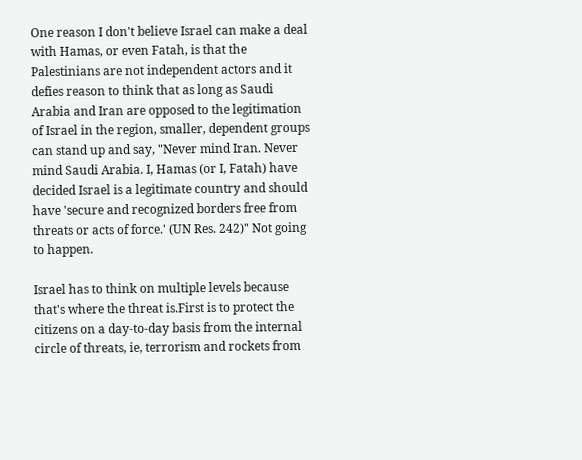One reason I don't believe Israel can make a deal with Hamas, or even Fatah, is that the Palestinians are not independent actors and it defies reason to think that as long as Saudi Arabia and Iran are opposed to the legitimation of Israel in the region, smaller, dependent groups can stand up and say, "Never mind Iran. Never mind Saudi Arabia. I, Hamas (or I, Fatah) have decided Israel is a legitimate country and should have 'secure and recognized borders free from threats or acts of force.' (UN Res. 242)" Not going to happen.

Israel has to think on multiple levels because that's where the threat is.First is to protect the citizens on a day-to-day basis from the internal circle of threats, ie, terrorism and rockets from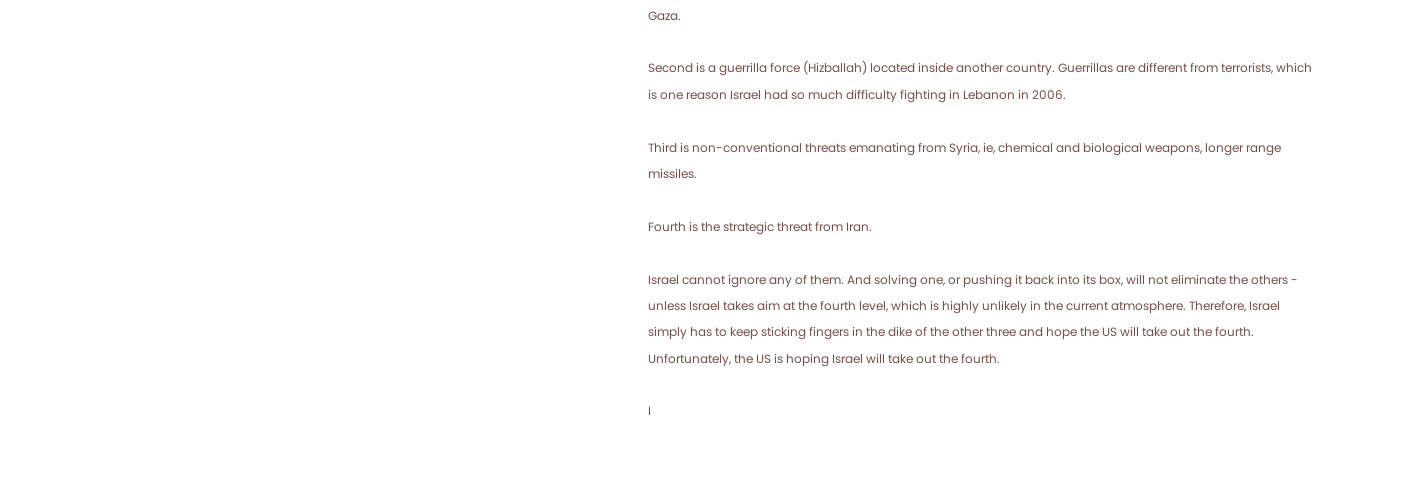Gaza.

Second is a guerrilla force (Hizballah) located inside another country. Guerrillas are different from terrorists, which is one reason Israel had so much difficulty fighting in Lebanon in 2006.

Third is non-conventional threats emanating from Syria, ie, chemical and biological weapons, longer range missiles.

Fourth is the strategic threat from Iran.

Israel cannot ignore any of them. And solving one, or pushing it back into its box, will not eliminate the others - unless Israel takes aim at the fourth level, which is highly unlikely in the current atmosphere. Therefore, Israel simply has to keep sticking fingers in the dike of the other three and hope the US will take out the fourth. Unfortunately, the US is hoping Israel will take out the fourth.

I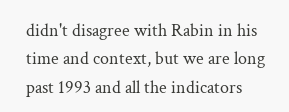didn't disagree with Rabin in his time and context, but we are long past 1993 and all the indicators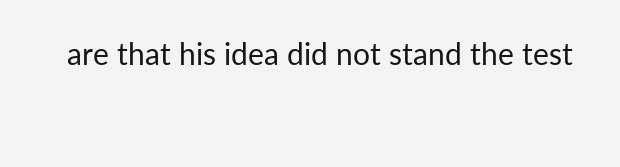are that his idea did not stand the test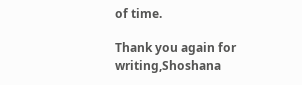of time.

Thank you again for writing,Shoshana